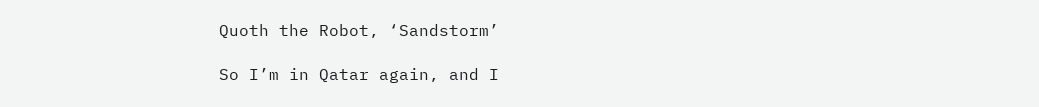Quoth the Robot, ‘Sandstorm’

So I’m in Qatar again, and I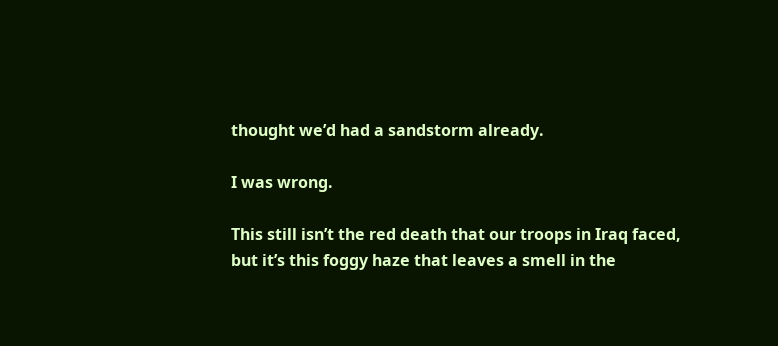thought we’d had a sandstorm already.

I was wrong.

This still isn’t the red death that our troops in Iraq faced, but it’s this foggy haze that leaves a smell in the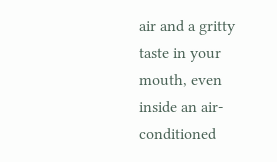air and a gritty taste in your mouth, even inside an air-conditioned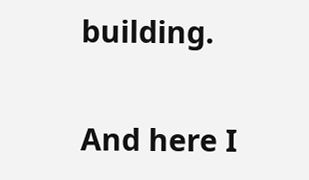building.

And here I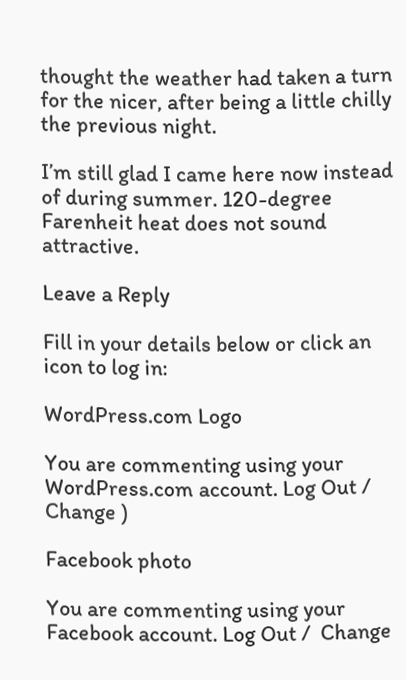thought the weather had taken a turn for the nicer, after being a little chilly the previous night.

I’m still glad I came here now instead of during summer. 120-degree Farenheit heat does not sound attractive.

Leave a Reply

Fill in your details below or click an icon to log in:

WordPress.com Logo

You are commenting using your WordPress.com account. Log Out /  Change )

Facebook photo

You are commenting using your Facebook account. Log Out /  Change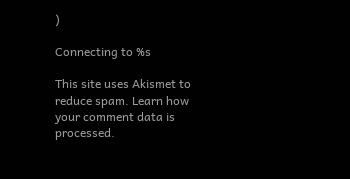)

Connecting to %s

This site uses Akismet to reduce spam. Learn how your comment data is processed.